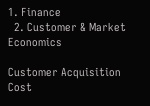1. Finance
  2. Customer & Market Economics

Customer Acquisition Cost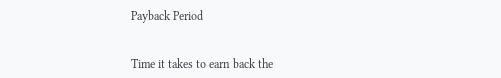Payback Period


Time it takes to earn back the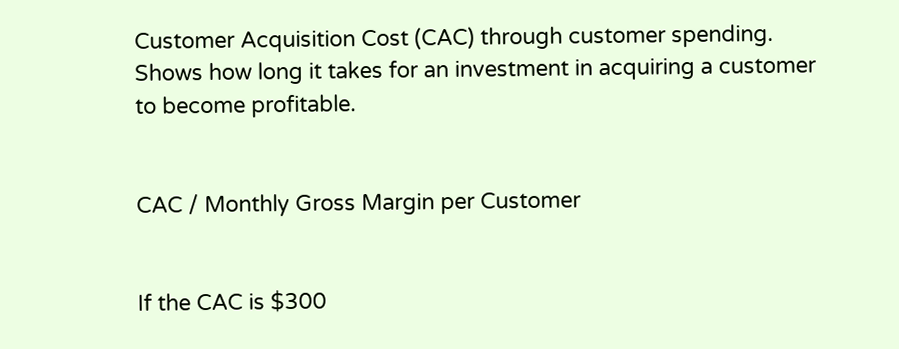Customer Acquisition Cost (CAC) through customer spending. Shows how long it takes for an investment in acquiring a customer to become profitable.


CAC / Monthly Gross Margin per Customer


If the CAC is $300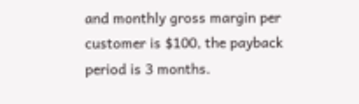and monthly gross margin per customer is $100, the payback period is 3 months.